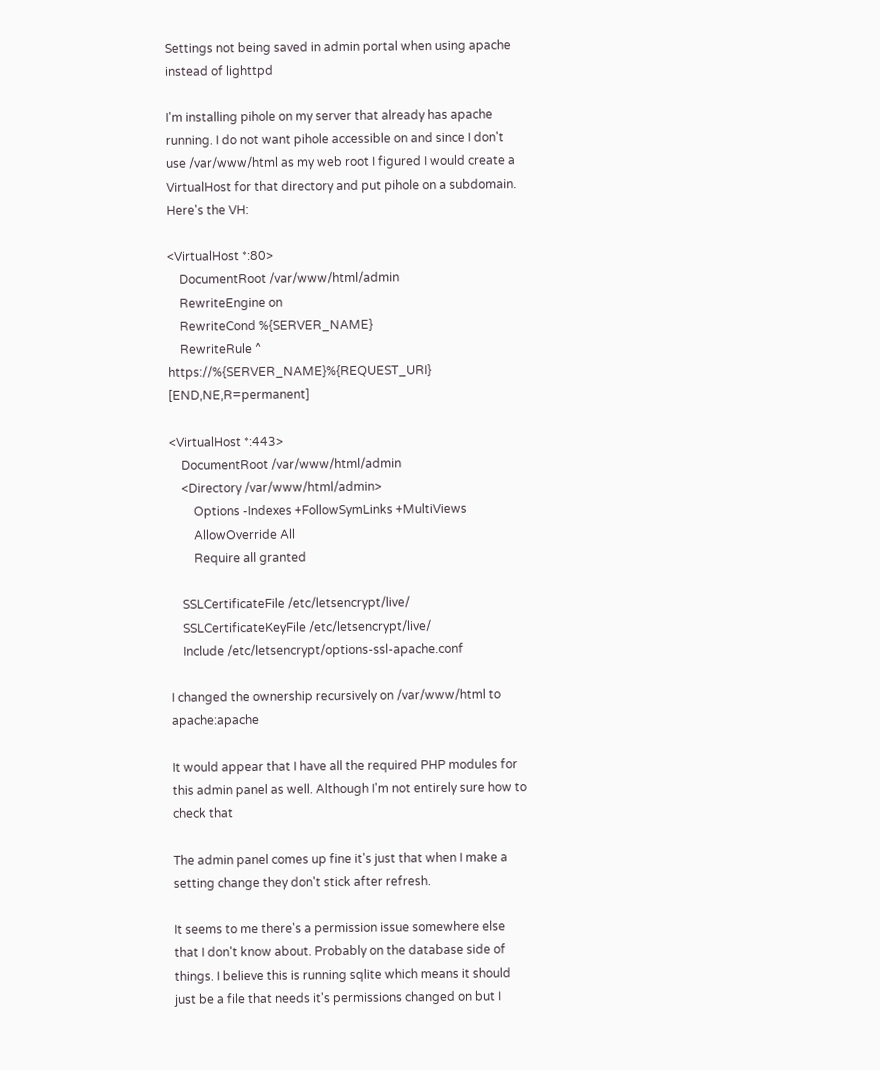Settings not being saved in admin portal when using apache instead of lighttpd

I'm installing pihole on my server that already has apache running. I do not want pihole accessible on and since I don't use /var/www/html as my web root I figured I would create a VirtualHost for that directory and put pihole on a subdomain. Here's the VH:

<VirtualHost *:80>
    DocumentRoot /var/www/html/admin
    RewriteEngine on
    RewriteCond %{SERVER_NAME}
    RewriteRule ^ https://%{SERVER_NAME}%{REQUEST_URI} [END,NE,R=permanent]

<VirtualHost *:443>
    DocumentRoot /var/www/html/admin
    <Directory /var/www/html/admin>
        Options -Indexes +FollowSymLinks +MultiViews
        AllowOverride All
        Require all granted

    SSLCertificateFile /etc/letsencrypt/live/
    SSLCertificateKeyFile /etc/letsencrypt/live/
    Include /etc/letsencrypt/options-ssl-apache.conf

I changed the ownership recursively on /var/www/html to apache:apache

It would appear that I have all the required PHP modules for this admin panel as well. Although I'm not entirely sure how to check that

The admin panel comes up fine it's just that when I make a setting change they don't stick after refresh.

It seems to me there's a permission issue somewhere else that I don't know about. Probably on the database side of things. I believe this is running sqlite which means it should just be a file that needs it's permissions changed on but I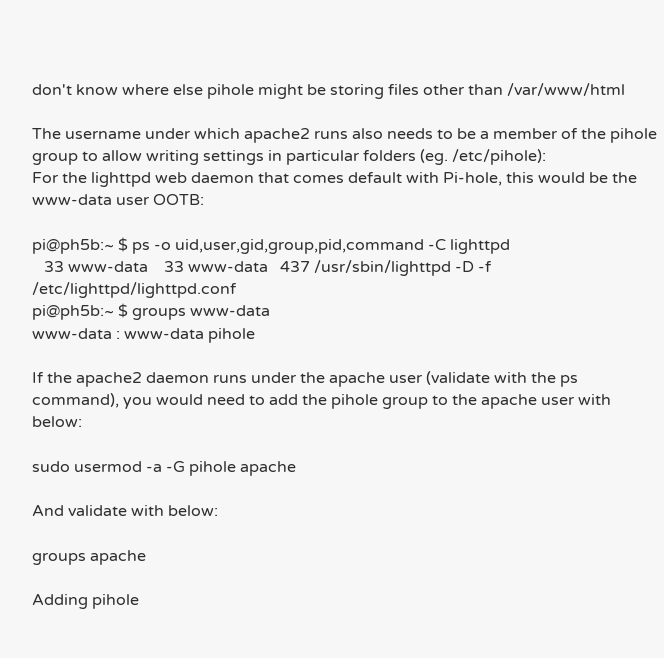don't know where else pihole might be storing files other than /var/www/html

The username under which apache2 runs also needs to be a member of the pihole group to allow writing settings in particular folders (eg. /etc/pihole):
For the lighttpd web daemon that comes default with Pi-hole, this would be the www-data user OOTB:

pi@ph5b:~ $ ps -o uid,user,gid,group,pid,command -C lighttpd
   33 www-data    33 www-data   437 /usr/sbin/lighttpd -D -f /etc/lighttpd/lighttpd.conf
pi@ph5b:~ $ groups www-data
www-data : www-data pihole

If the apache2 daemon runs under the apache user (validate with the ps command), you would need to add the pihole group to the apache user with below:

sudo usermod -a -G pihole apache

And validate with below:

groups apache

Adding pihole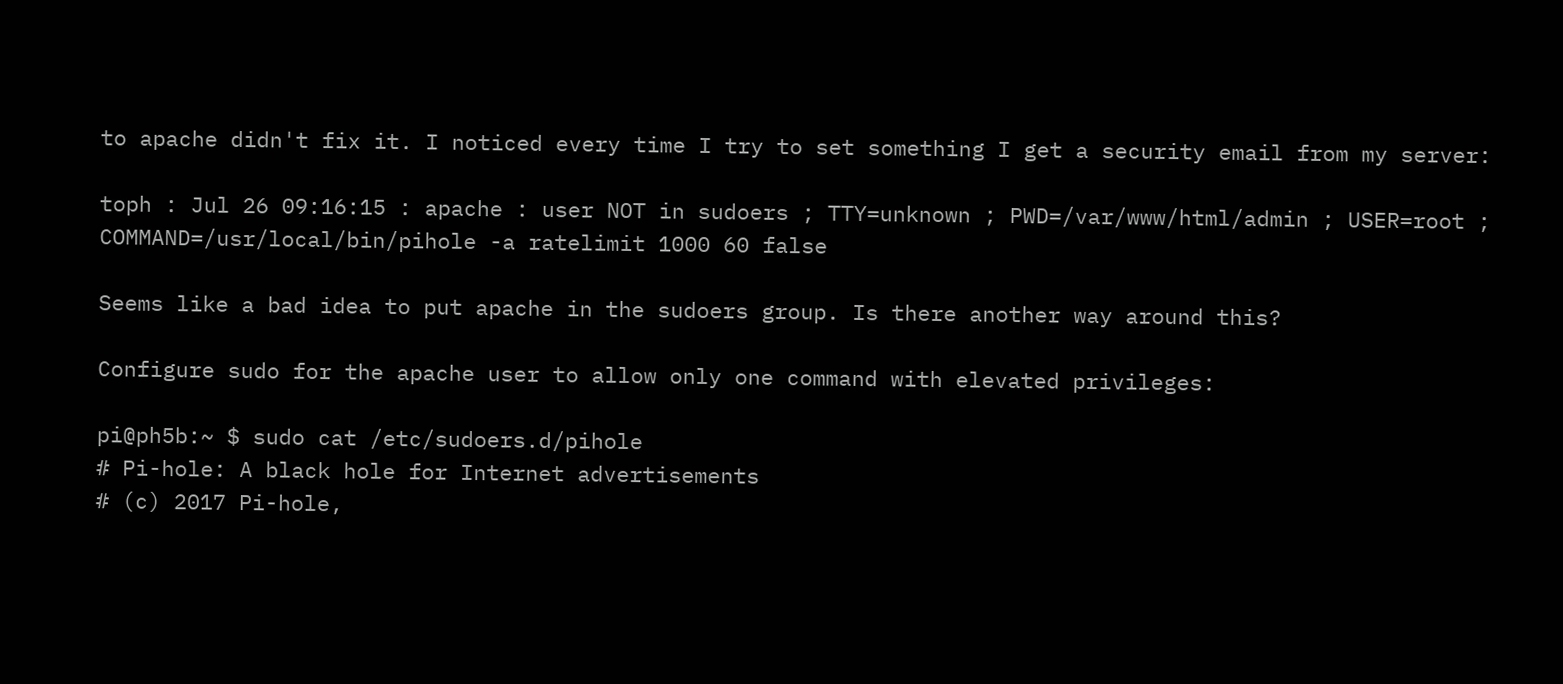to apache didn't fix it. I noticed every time I try to set something I get a security email from my server:

toph : Jul 26 09:16:15 : apache : user NOT in sudoers ; TTY=unknown ; PWD=/var/www/html/admin ; USER=root ; COMMAND=/usr/local/bin/pihole -a ratelimit 1000 60 false

Seems like a bad idea to put apache in the sudoers group. Is there another way around this?

Configure sudo for the apache user to allow only one command with elevated privileges:

pi@ph5b:~ $ sudo cat /etc/sudoers.d/pihole
# Pi-hole: A black hole for Internet advertisements
# (c) 2017 Pi-hole,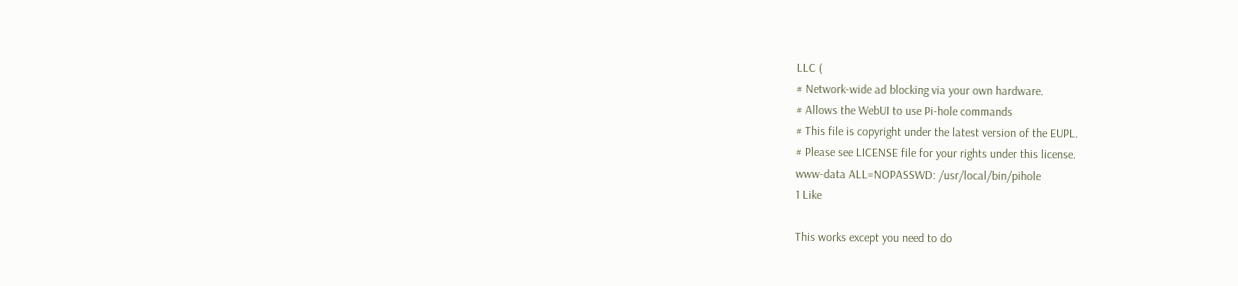LLC (
# Network-wide ad blocking via your own hardware.
# Allows the WebUI to use Pi-hole commands
# This file is copyright under the latest version of the EUPL.
# Please see LICENSE file for your rights under this license.
www-data ALL=NOPASSWD: /usr/local/bin/pihole
1 Like

This works except you need to do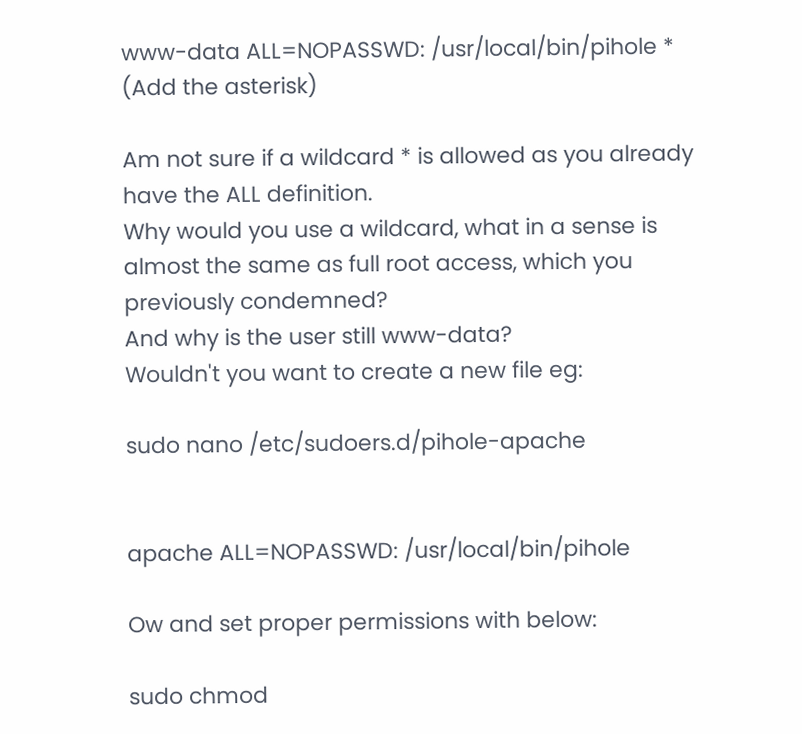www-data ALL=NOPASSWD: /usr/local/bin/pihole *
(Add the asterisk)

Am not sure if a wildcard * is allowed as you already have the ALL definition.
Why would you use a wildcard, what in a sense is almost the same as full root access, which you previously condemned?
And why is the user still www-data?
Wouldn't you want to create a new file eg:

sudo nano /etc/sudoers.d/pihole-apache


apache ALL=NOPASSWD: /usr/local/bin/pihole

Ow and set proper permissions with below:

sudo chmod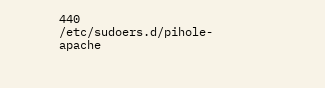440 /etc/sudoers.d/pihole-apache